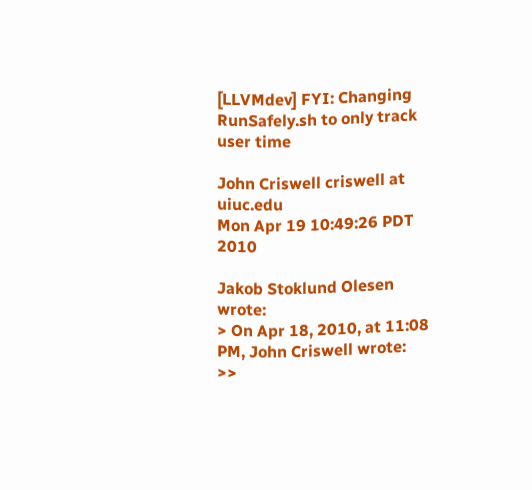[LLVMdev] FYI: Changing RunSafely.sh to only track user time

John Criswell criswell at uiuc.edu
Mon Apr 19 10:49:26 PDT 2010

Jakob Stoklund Olesen wrote:
> On Apr 18, 2010, at 11:08 PM, John Criswell wrote:
>>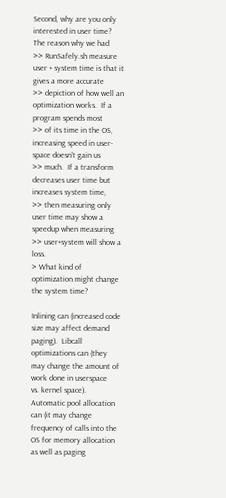Second, why are you only interested in user time?  The reason why we had
>> RunSafely.sh measure user + system time is that it gives a more accurate
>> depiction of how well an optimization works.  If a program spends most
>> of its time in the OS, increasing speed in user-space doesn't gain us
>> much.  If a transform decreases user time but increases system time,
>> then measuring only user time may show a speedup when measuring
>> user+system will show a loss.
> What kind of optimization might change the system time?

Inlining can (increased code size may affect demand paging).  Libcall
optimizations can (they may change the amount of work done in userspace
vs. kernel space).  Automatic pool allocation can (it may change
frequency of calls into the OS for memory allocation as well as paging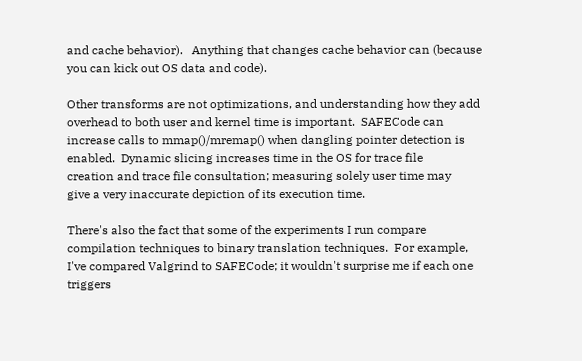and cache behavior).   Anything that changes cache behavior can (because
you can kick out OS data and code).

Other transforms are not optimizations, and understanding how they add
overhead to both user and kernel time is important.  SAFECode can
increase calls to mmap()/mremap() when dangling pointer detection is
enabled.  Dynamic slicing increases time in the OS for trace file
creation and trace file consultation; measuring solely user time may
give a very inaccurate depiction of its execution time.

There's also the fact that some of the experiments I run compare
compilation techniques to binary translation techniques.  For example,
I've compared Valgrind to SAFECode; it wouldn't surprise me if each one
triggers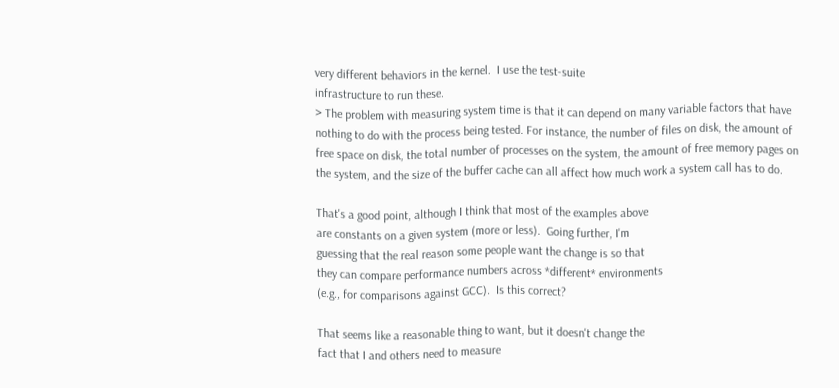very different behaviors in the kernel.  I use the test-suite
infrastructure to run these.
> The problem with measuring system time is that it can depend on many variable factors that have nothing to do with the process being tested. For instance, the number of files on disk, the amount of free space on disk, the total number of processes on the system, the amount of free memory pages on the system, and the size of the buffer cache can all affect how much work a system call has to do.

That's a good point, although I think that most of the examples above
are constants on a given system (more or less).  Going further, I'm
guessing that the real reason some people want the change is so that
they can compare performance numbers across *different* environments
(e.g., for comparisons against GCC).  Is this correct?

That seems like a reasonable thing to want, but it doesn't change the
fact that I and others need to measure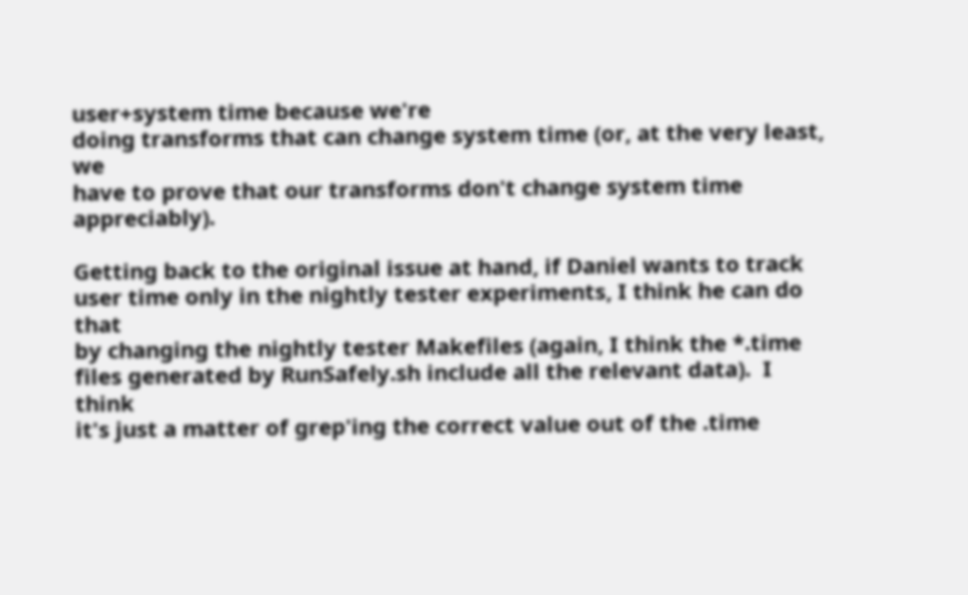user+system time because we're
doing transforms that can change system time (or, at the very least, we
have to prove that our transforms don't change system time appreciably).

Getting back to the original issue at hand, if Daniel wants to track
user time only in the nightly tester experiments, I think he can do that
by changing the nightly tester Makefiles (again, I think the *.time
files generated by RunSafely.sh include all the relevant data).  I think
it's just a matter of grep'ing the correct value out of the .time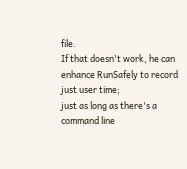file.
If that doesn't work, he can enhance RunSafely to record just user time;
just as long as there's a command line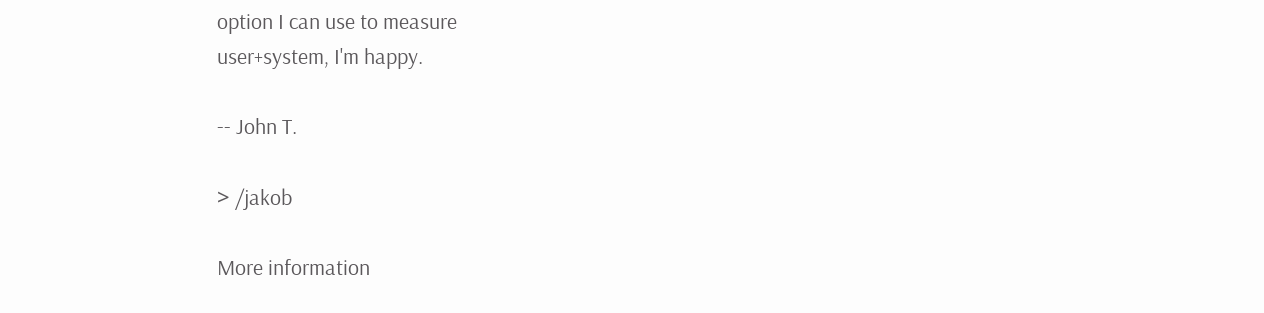option I can use to measure
user+system, I'm happy.

-- John T.

> /jakob

More information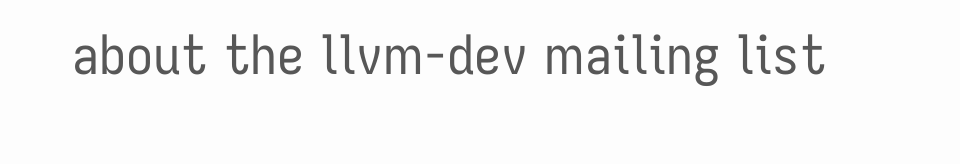about the llvm-dev mailing list